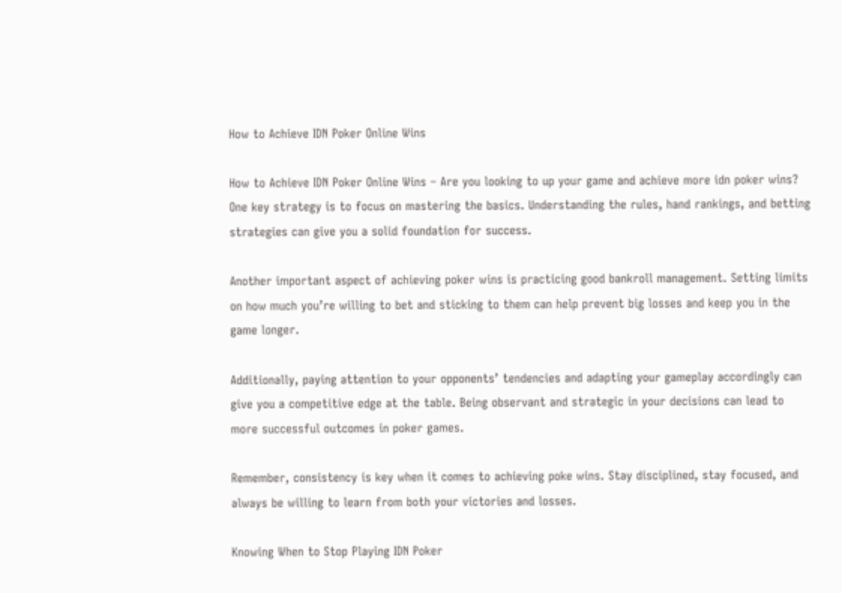How to Achieve IDN Poker Online Wins

How to Achieve IDN Poker Online Wins – Are you looking to up your game and achieve more idn poker wins? One key strategy is to focus on mastering the basics. Understanding the rules, hand rankings, and betting strategies can give you a solid foundation for success.

Another important aspect of achieving poker wins is practicing good bankroll management. Setting limits on how much you’re willing to bet and sticking to them can help prevent big losses and keep you in the game longer.

Additionally, paying attention to your opponents’ tendencies and adapting your gameplay accordingly can give you a competitive edge at the table. Being observant and strategic in your decisions can lead to more successful outcomes in poker games.

Remember, consistency is key when it comes to achieving poke wins. Stay disciplined, stay focused, and always be willing to learn from both your victories and losses.

Knowing When to Stop Playing IDN Poker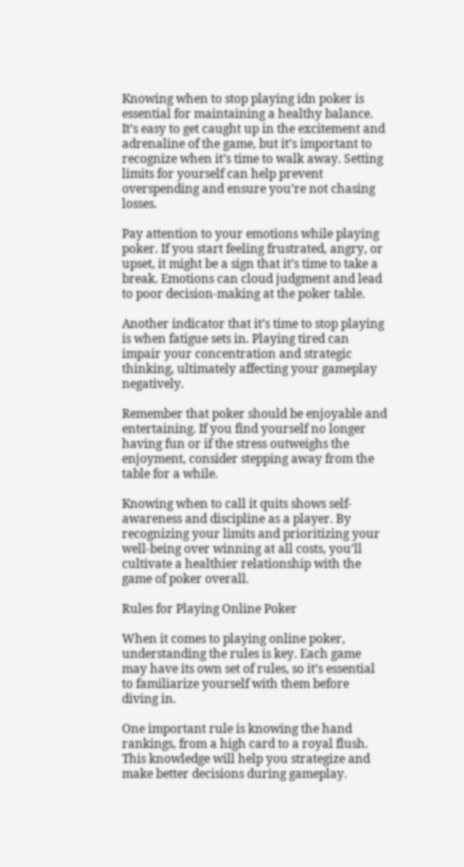Knowing when to stop playing idn poker is essential for maintaining a healthy balance. It’s easy to get caught up in the excitement and adrenaline of the game, but it’s important to recognize when it’s time to walk away. Setting limits for yourself can help prevent overspending and ensure you’re not chasing losses.

Pay attention to your emotions while playing poker. If you start feeling frustrated, angry, or upset, it might be a sign that it’s time to take a break. Emotions can cloud judgment and lead to poor decision-making at the poker table.

Another indicator that it’s time to stop playing is when fatigue sets in. Playing tired can impair your concentration and strategic thinking, ultimately affecting your gameplay negatively.

Remember that poker should be enjoyable and entertaining. If you find yourself no longer having fun or if the stress outweighs the enjoyment, consider stepping away from the table for a while.

Knowing when to call it quits shows self-awareness and discipline as a player. By recognizing your limits and prioritizing your well-being over winning at all costs, you’ll cultivate a healthier relationship with the game of poker overall.

Rules for Playing Online Poker

When it comes to playing online poker, understanding the rules is key. Each game may have its own set of rules, so it’s essential to familiarize yourself with them before diving in.

One important rule is knowing the hand rankings, from a high card to a royal flush. This knowledge will help you strategize and make better decisions during gameplay.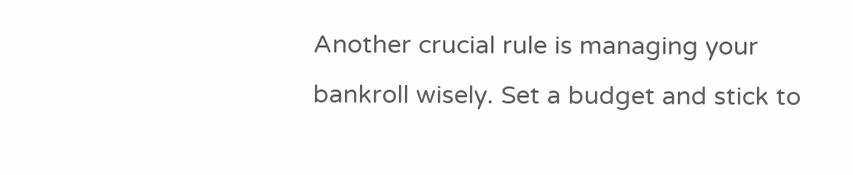Another crucial rule is managing your bankroll wisely. Set a budget and stick to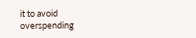it to avoid overspending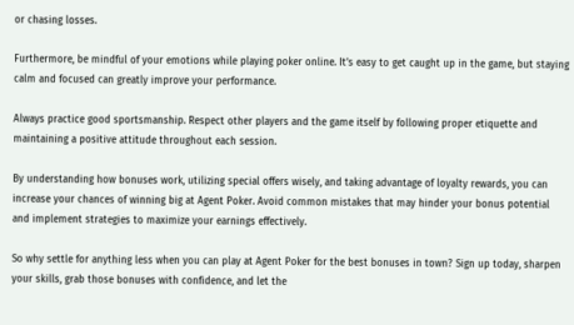or chasing losses.

Furthermore, be mindful of your emotions while playing poker online. It’s easy to get caught up in the game, but staying calm and focused can greatly improve your performance.

Always practice good sportsmanship. Respect other players and the game itself by following proper etiquette and maintaining a positive attitude throughout each session.

By understanding how bonuses work, utilizing special offers wisely, and taking advantage of loyalty rewards, you can increase your chances of winning big at Agent Poker. Avoid common mistakes that may hinder your bonus potential and implement strategies to maximize your earnings effectively.

So why settle for anything less when you can play at Agent Poker for the best bonuses in town? Sign up today, sharpen your skills, grab those bonuses with confidence, and let the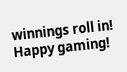winnings roll in! Happy gaming!